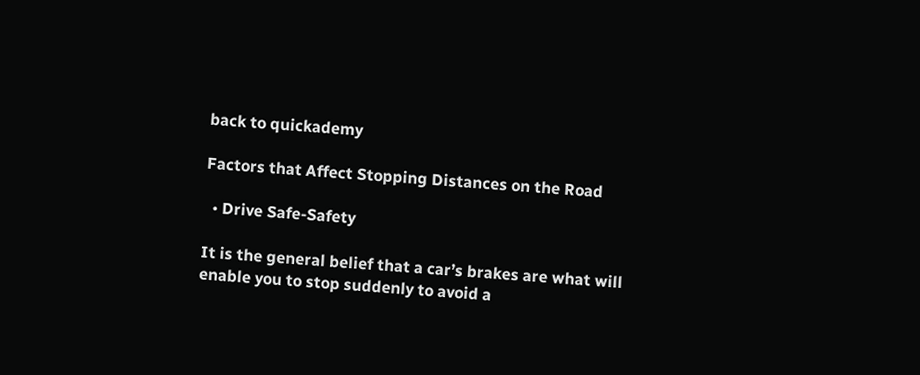back to quickademy

Factors that Affect Stopping Distances on the Road

  • Drive Safe-Safety

It is the general belief that a car’s brakes are what will enable you to stop suddenly to avoid a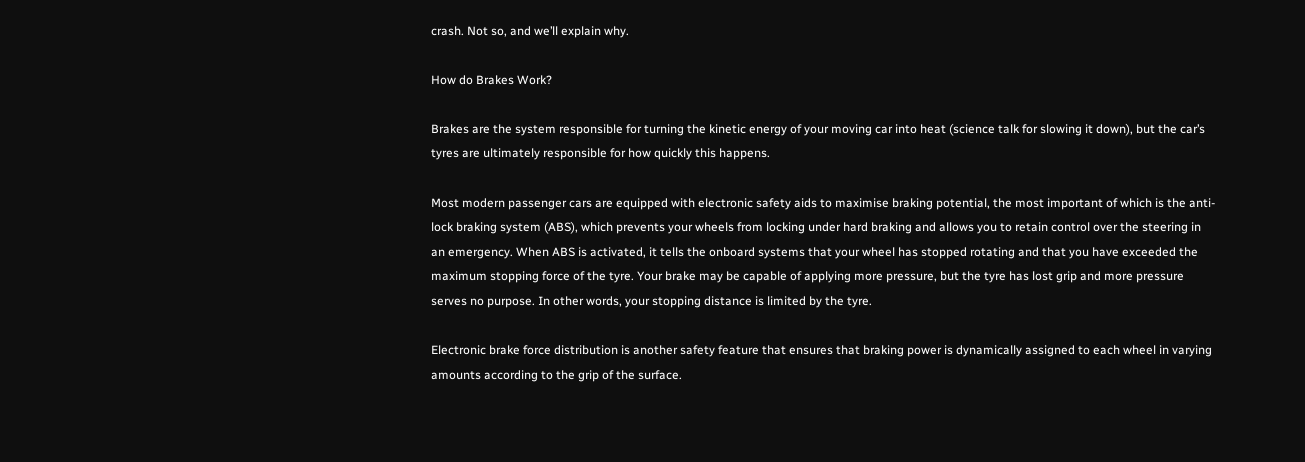crash. Not so, and we’ll explain why.

How do Brakes Work?

Brakes are the system responsible for turning the kinetic energy of your moving car into heat (science talk for slowing it down), but the car’s tyres are ultimately responsible for how quickly this happens.

Most modern passenger cars are equipped with electronic safety aids to maximise braking potential, the most important of which is the anti-lock braking system (ABS), which prevents your wheels from locking under hard braking and allows you to retain control over the steering in an emergency. When ABS is activated, it tells the onboard systems that your wheel has stopped rotating and that you have exceeded the maximum stopping force of the tyre. Your brake may be capable of applying more pressure, but the tyre has lost grip and more pressure serves no purpose. In other words, your stopping distance is limited by the tyre.

Electronic brake force distribution is another safety feature that ensures that braking power is dynamically assigned to each wheel in varying amounts according to the grip of the surface.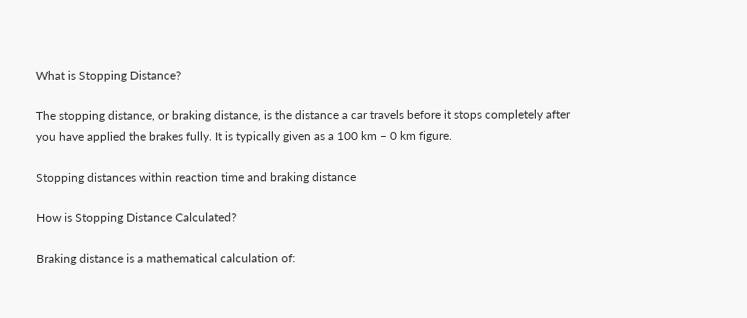What is Stopping Distance?

The stopping distance, or braking distance, is the distance a car travels before it stops completely after you have applied the brakes fully. It is typically given as a 100 km – 0 km figure.

Stopping distances within reaction time and braking distance

How is Stopping Distance Calculated?

Braking distance is a mathematical calculation of: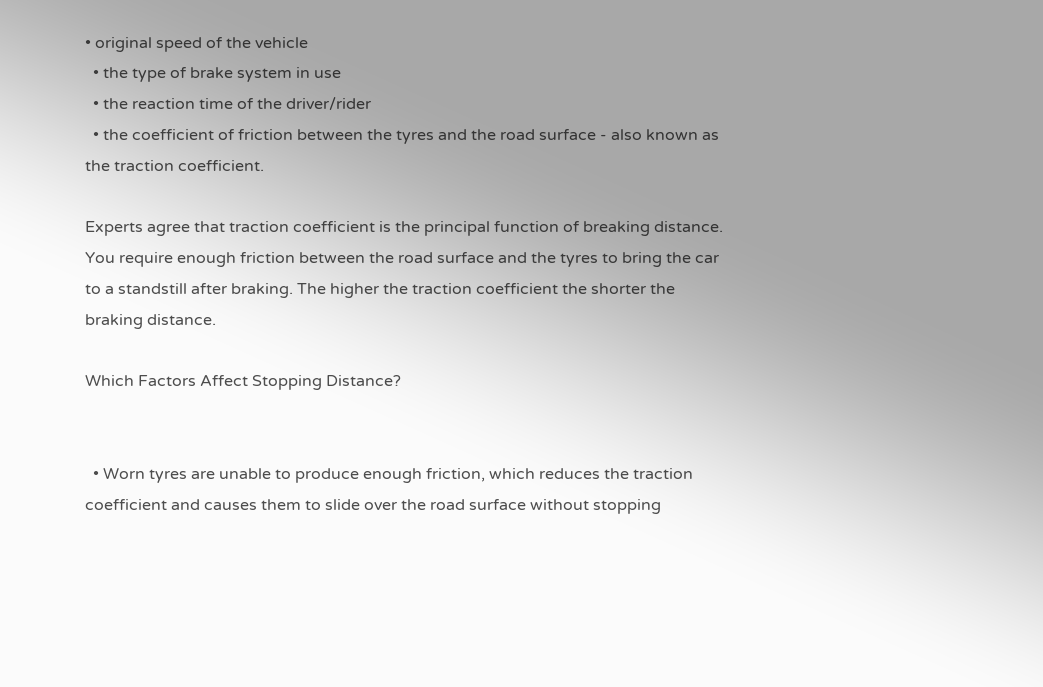• original speed of the vehicle
  • the type of brake system in use
  • the reaction time of the driver/rider
  • the coefficient of friction between the tyres and the road surface - also known as the traction coefficient.

Experts agree that traction coefficient is the principal function of breaking distance. You require enough friction between the road surface and the tyres to bring the car to a standstill after braking. The higher the traction coefficient the shorter the braking distance.

Which Factors Affect Stopping Distance?


  • Worn tyres are unable to produce enough friction, which reduces the traction coefficient and causes them to slide over the road surface without stopping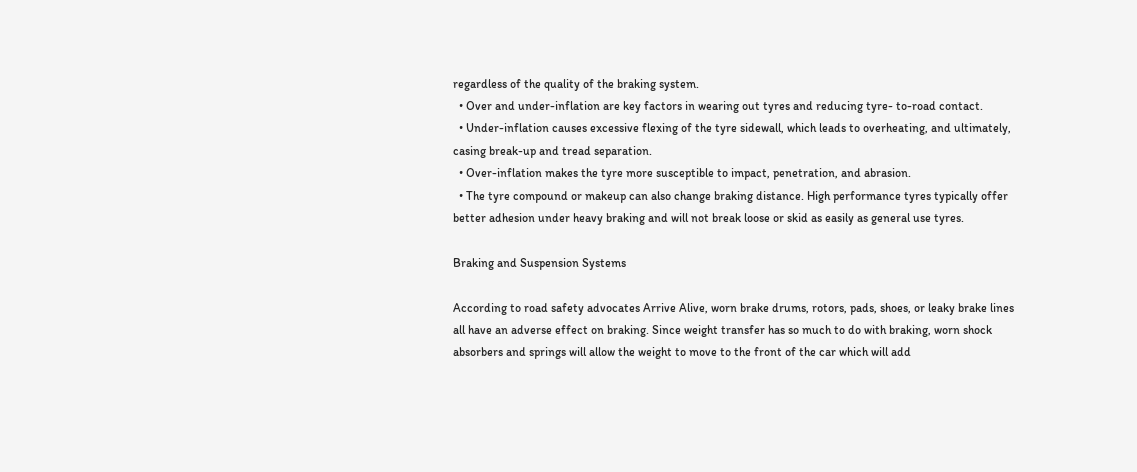regardless of the quality of the braking system.
  • Over and under-inflation are key factors in wearing out tyres and reducing tyre- to-road contact.
  • Under-inflation causes excessive flexing of the tyre sidewall, which leads to overheating, and ultimately, casing break-up and tread separation.
  • Over-inflation makes the tyre more susceptible to impact, penetration, and abrasion.
  • The tyre compound or makeup can also change braking distance. High performance tyres typically offer better adhesion under heavy braking and will not break loose or skid as easily as general use tyres.

Braking and Suspension Systems

According to road safety advocates Arrive Alive, worn brake drums, rotors, pads, shoes, or leaky brake lines all have an adverse effect on braking. Since weight transfer has so much to do with braking, worn shock absorbers and springs will allow the weight to move to the front of the car which will add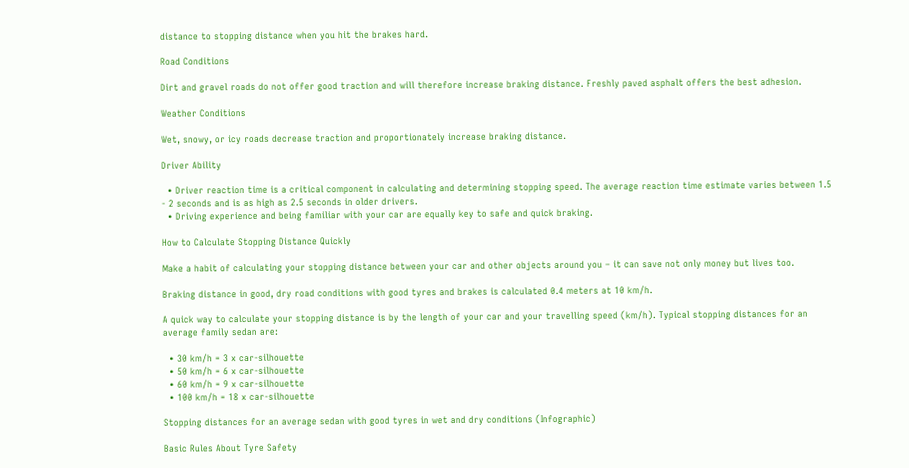distance to stopping distance when you hit the brakes hard.

Road Conditions

Dirt and gravel roads do not offer good traction and will therefore increase braking distance. Freshly paved asphalt offers the best adhesion.

Weather Conditions

Wet, snowy, or icy roads decrease traction and proportionately increase braking distance.

Driver Ability

  • Driver reaction time is a critical component in calculating and determining stopping speed. The average reaction time estimate varies between 1.5 - 2 seconds and is as high as 2.5 seconds in older drivers.
  • Driving experience and being familiar with your car are equally key to safe and quick braking.

How to Calculate Stopping Distance Quickly

Make a habit of calculating your stopping distance between your car and other objects around you – it can save not only money but lives too.

Braking distance in good, dry road conditions with good tyres and brakes is calculated 0.4 meters at 10 km/h.

A quick way to calculate your stopping distance is by the length of your car and your travelling speed (km/h). Typical stopping distances for an average family sedan are:

  • 30 km/h = 3 x car-silhouette
  • 50 km/h = 6 x car-silhouette
  • 60 km/h = 9 x car-silhouette
  • 100 km/h = 18 x car-silhouette

Stopping distances for an average sedan with good tyres in wet and dry conditions (Infographic)

Basic Rules About Tyre Safety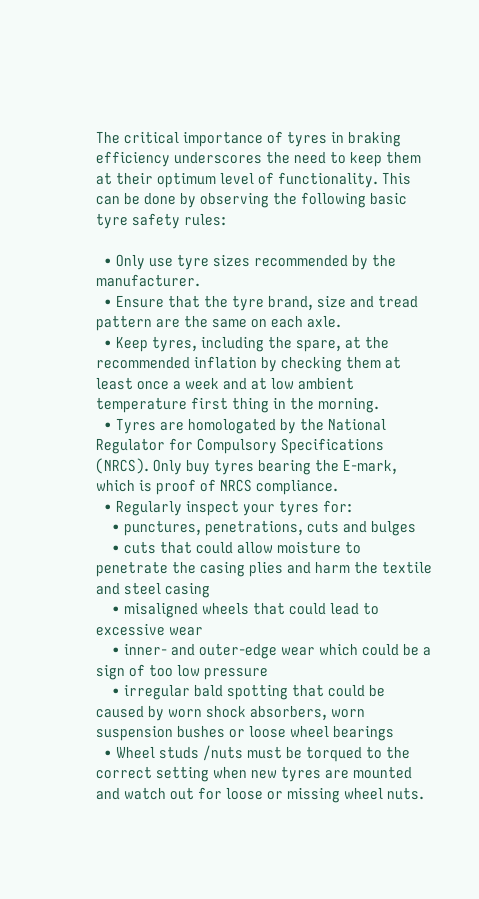The critical importance of tyres in braking efficiency underscores the need to keep them at their optimum level of functionality. This can be done by observing the following basic tyre safety rules:

  • Only use tyre sizes recommended by the manufacturer.
  • Ensure that the tyre brand, size and tread pattern are the same on each axle.
  • Keep tyres, including the spare, at the recommended inflation by checking them at least once a week and at low ambient temperature first thing in the morning.
  • Tyres are homologated by the National Regulator for Compulsory Specifications (NRCS). Only buy tyres bearing the E-mark, which is proof of NRCS compliance.
  • Regularly inspect your tyres for:
    • punctures, penetrations, cuts and bulges
    • cuts that could allow moisture to penetrate the casing plies and harm the textile and steel casing
    • misaligned wheels that could lead to excessive wear
    • inner- and outer-edge wear which could be a sign of too low pressure
    • irregular bald spotting that could be caused by worn shock absorbers, worn suspension bushes or loose wheel bearings
  • Wheel studs /nuts must be torqued to the correct setting when new tyres are mounted and watch out for loose or missing wheel nuts.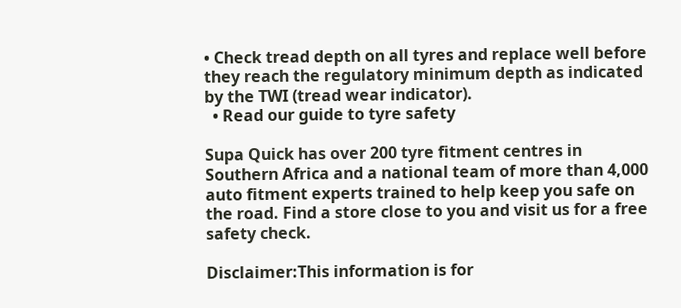• Check tread depth on all tyres and replace well before they reach the regulatory minimum depth as indicated by the TWI (tread wear indicator).
  • Read our guide to tyre safety

Supa Quick has over 200 tyre fitment centres in Southern Africa and a national team of more than 4,000 auto fitment experts trained to help keep you safe on the road. Find a store close to you and visit us for a free safety check.

Disclaimer:This information is for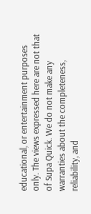educational, or entertainment purposes only. The views expressed here are not that of Supa Quick. We do not make any warranties about the completeness, reliability, and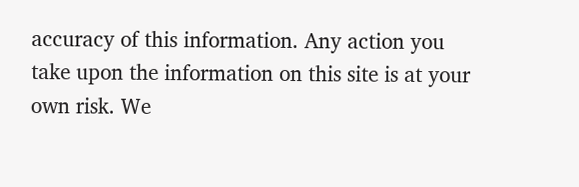accuracy of this information. Any action you take upon the information on this site is at your own risk. We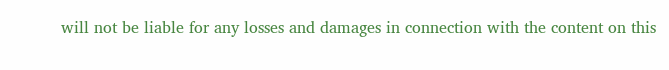will not be liable for any losses and damages in connection with the content on this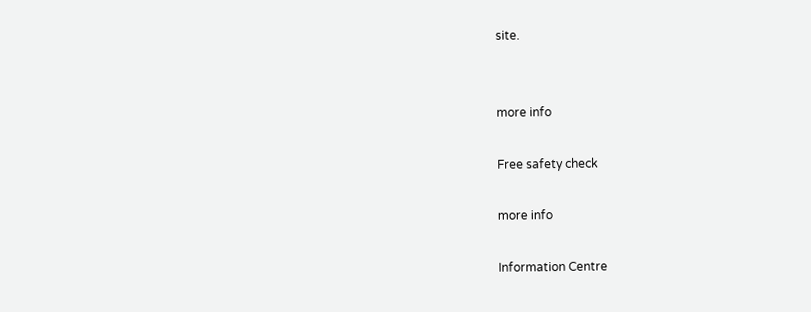site.


more info

Free safety check

more info

Information Centre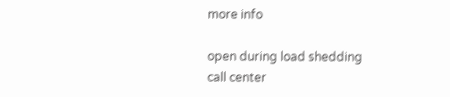more info

open during load shedding
call center